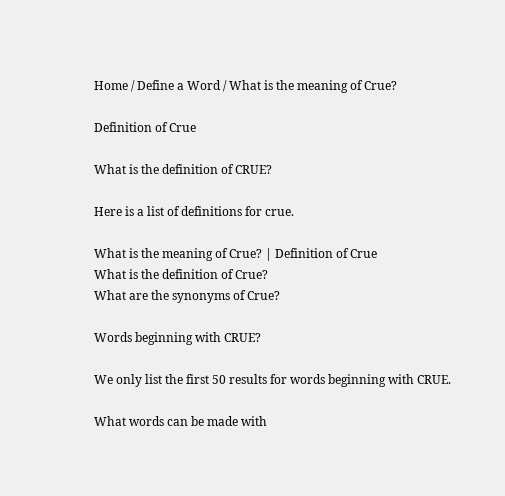Home / Define a Word / What is the meaning of Crue?

Definition of Crue

What is the definition of CRUE?

Here is a list of definitions for crue.

What is the meaning of Crue? | Definition of Crue
What is the definition of Crue?
What are the synonyms of Crue?

Words beginning with CRUE?

We only list the first 50 results for words beginning with CRUE.

What words can be made with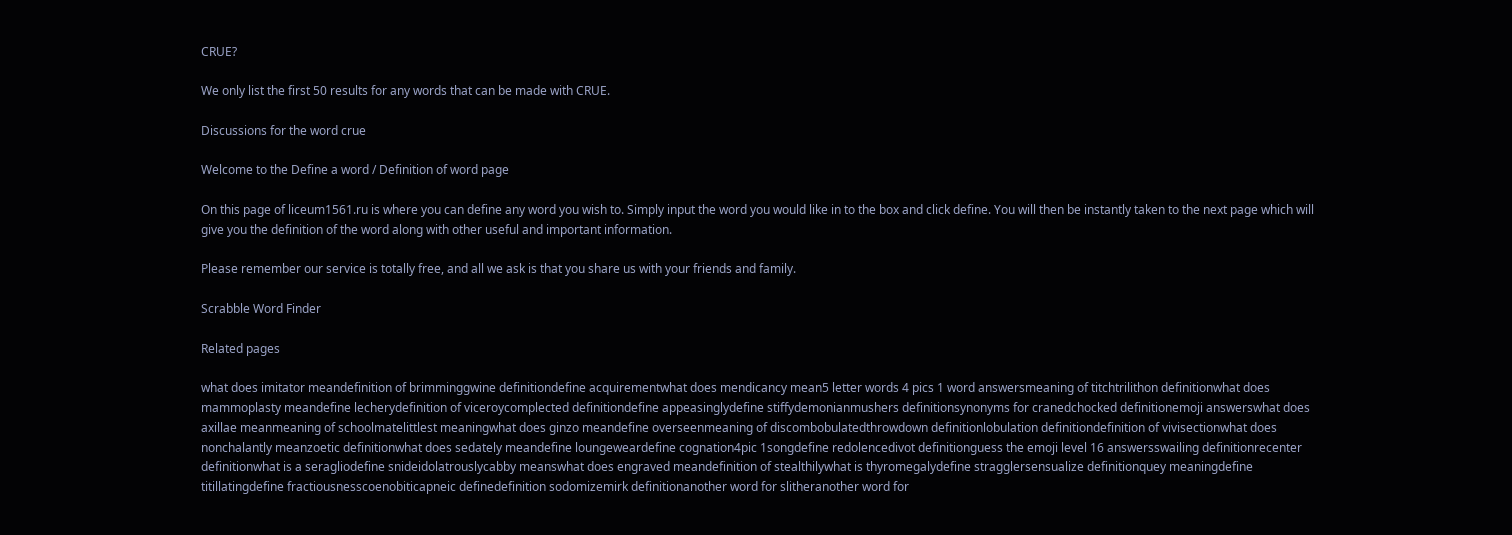CRUE?

We only list the first 50 results for any words that can be made with CRUE.

Discussions for the word crue

Welcome to the Define a word / Definition of word page

On this page of liceum1561.ru is where you can define any word you wish to. Simply input the word you would like in to the box and click define. You will then be instantly taken to the next page which will give you the definition of the word along with other useful and important information.

Please remember our service is totally free, and all we ask is that you share us with your friends and family.

Scrabble Word Finder

Related pages

what does imitator meandefinition of brimminggwine definitiondefine acquirementwhat does mendicancy mean5 letter words 4 pics 1 word answersmeaning of titchtrilithon definitionwhat does mammoplasty meandefine lecherydefinition of viceroycomplected definitiondefine appeasinglydefine stiffydemonianmushers definitionsynonyms for cranedchocked definitionemoji answerswhat does axillae meanmeaning of schoolmatelittlest meaningwhat does ginzo meandefine overseenmeaning of discombobulatedthrowdown definitionlobulation definitiondefinition of vivisectionwhat does nonchalantly meanzoetic definitionwhat does sedately meandefine loungeweardefine cognation4pic 1songdefine redolencedivot definitionguess the emoji level 16 answersswailing definitionrecenter definitionwhat is a seragliodefine snideidolatrouslycabby meanswhat does engraved meandefinition of stealthilywhat is thyromegalydefine stragglersensualize definitionquey meaningdefine titillatingdefine fractiousnesscoenobiticapneic definedefinition sodomizemirk definitionanother word for slitheranother word for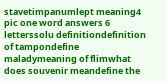stavetimpanumlept meaning4 pic one word answers 6 letterssolu definitiondefinition of tampondefine maladymeaning of flimwhat does souvenir meandefine the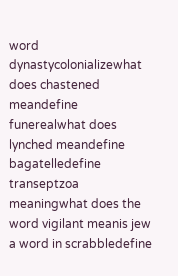word dynastycolonializewhat does chastened meandefine funerealwhat does lynched meandefine bagatelledefine transeptzoa meaningwhat does the word vigilant meanis jew a word in scrabbledefine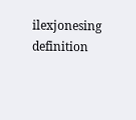ilexjonesing definition